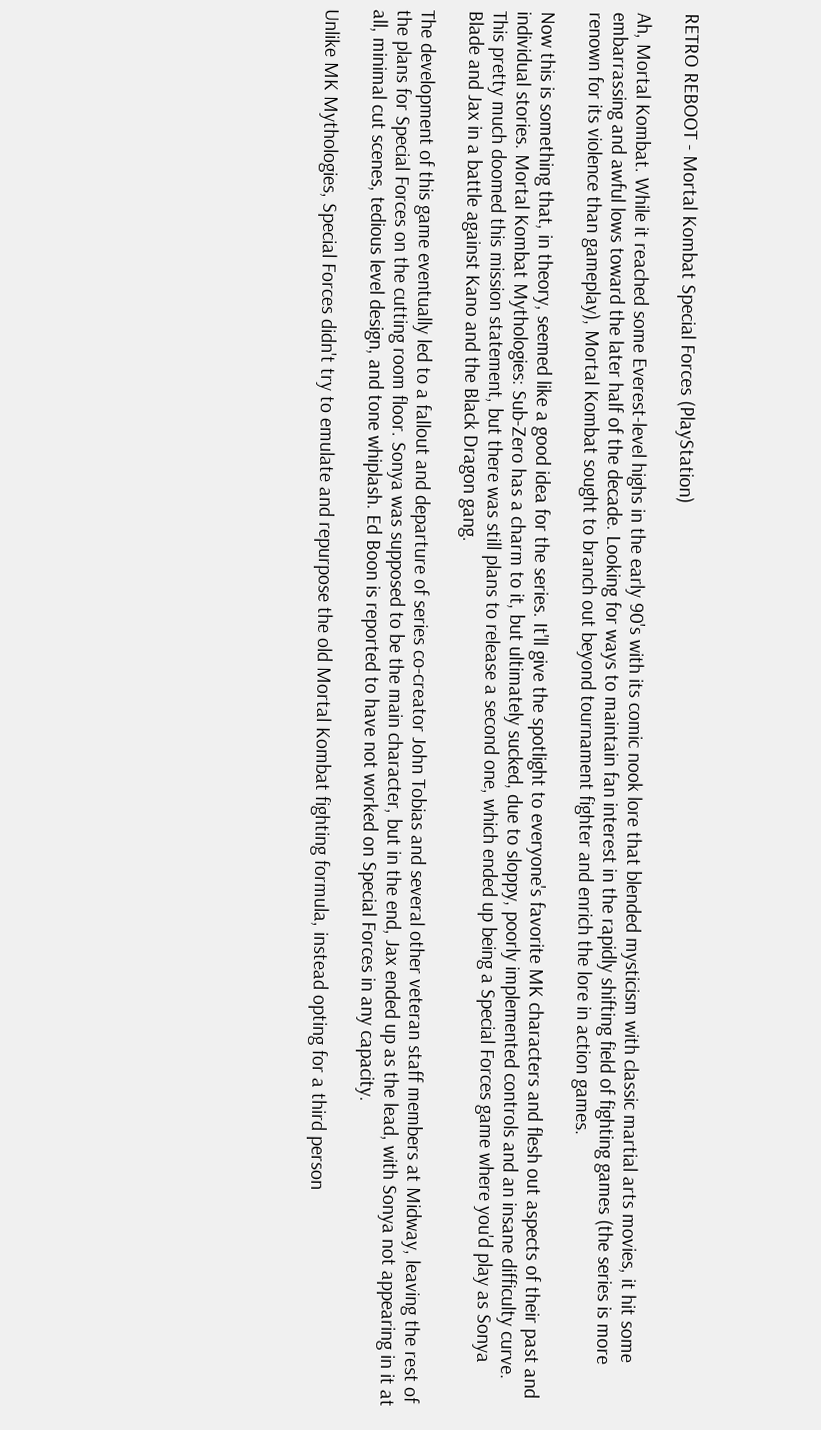RETRO REBOOT - Mortal Kombat Special Forces (PlayStation)

Ah, Mortal Kombat. While it reached some Everest-level highs in the early 90's with its comic nook lore that blended mysticism with classic martial arts movies, it hit some embarrassing and awful lows toward the later half of the decade. Looking for ways to maintain fan interest in the rapidly shifting field of fighting games (the series is more renown for its violence than gameplay), Mortal Kombat sought to branch out beyond tournament fighter and enrich the lore in action games.

Now this is something that, in theory, seemed like a good idea for the series. It'll give the spotlight to everyone's favorite MK characters and flesh out aspects of their past and individual stories. Mortal Kombat Mythologies: Sub-Zero has a charm to it, but ultimately sucked, due to sloppy, poorly implemented controls and an insane difficulty curve. This pretty much doomed this mission statement, but there was still plans to release a second one, which ended up being a Special Forces game where you'd play as Sonya Blade and Jax in a battle against Kano and the Black Dragon gang.

The development of this game eventually led to a fallout and departure of series co-creator John Tobias and several other veteran staff members at Midway, leaving the rest of the plans for Special Forces on the cutting room floor. Sonya was supposed to be the main character, but in the end, Jax ended up as the lead, with Sonya not appearing in it at all, minimal cut scenes, tedious level design, and tone whiplash. Ed Boon is reported to have not worked on Special Forces in any capacity.

Unlike MK Mythologies, Special Forces didn't try to emulate and repurpose the old Mortal Kombat fighting formula, instead opting for a third person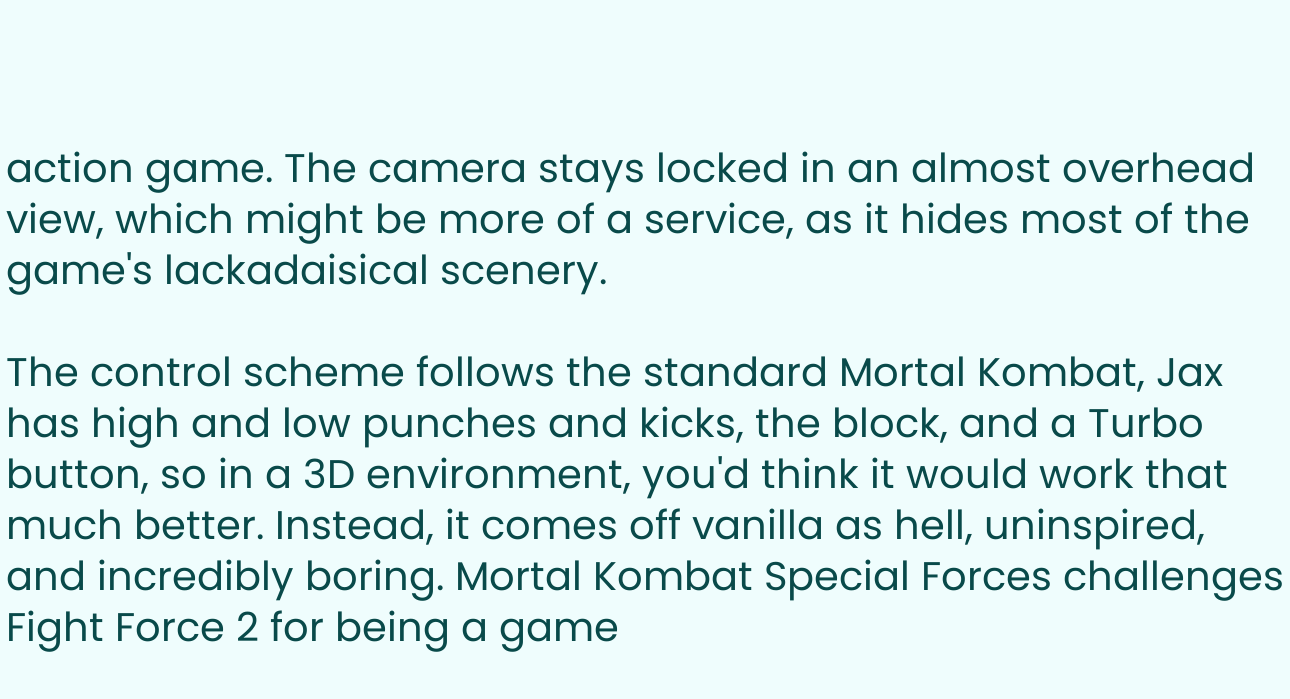action game. The camera stays locked in an almost overhead view, which might be more of a service, as it hides most of the game's lackadaisical scenery.

The control scheme follows the standard Mortal Kombat, Jax has high and low punches and kicks, the block, and a Turbo button, so in a 3D environment, you'd think it would work that much better. Instead, it comes off vanilla as hell, uninspired, and incredibly boring. Mortal Kombat Special Forces challenges Fight Force 2 for being a game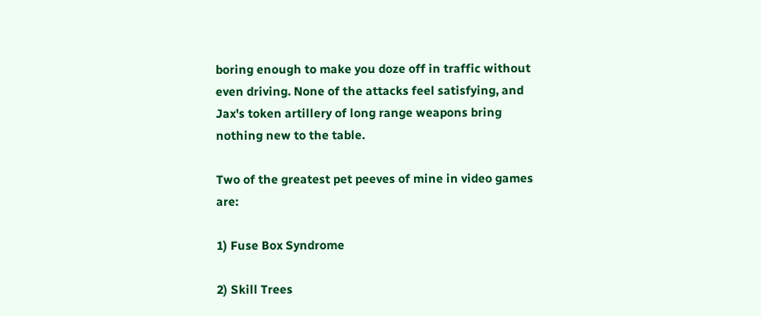boring enough to make you doze off in traffic without even driving. None of the attacks feel satisfying, and Jax's token artillery of long range weapons bring nothing new to the table.

Two of the greatest pet peeves of mine in video games are:

1) Fuse Box Syndrome

2) Skill Trees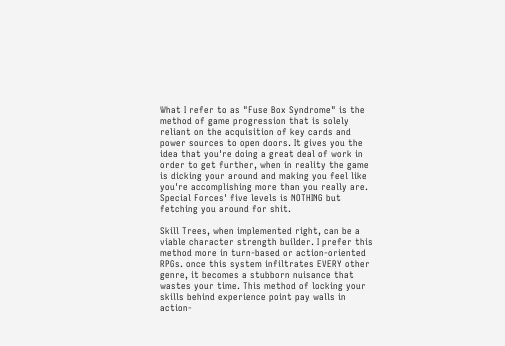What I refer to as "Fuse Box Syndrome" is the method of game progression that is solely reliant on the acquisition of key cards and power sources to open doors. It gives you the idea that you're doing a great deal of work in order to get further, when in reality the game is dicking your around and making you feel like you're accomplishing more than you really are. Special Forces' five levels is NOTHING but fetching you around for shit.

Skill Trees, when implemented right, can be a viable character strength builder. I prefer this method more in turn-based or action-oriented RPGs. once this system infiltrates EVERY other genre, it becomes a stubborn nuisance that wastes your time. This method of locking your skills behind experience point pay walls in action-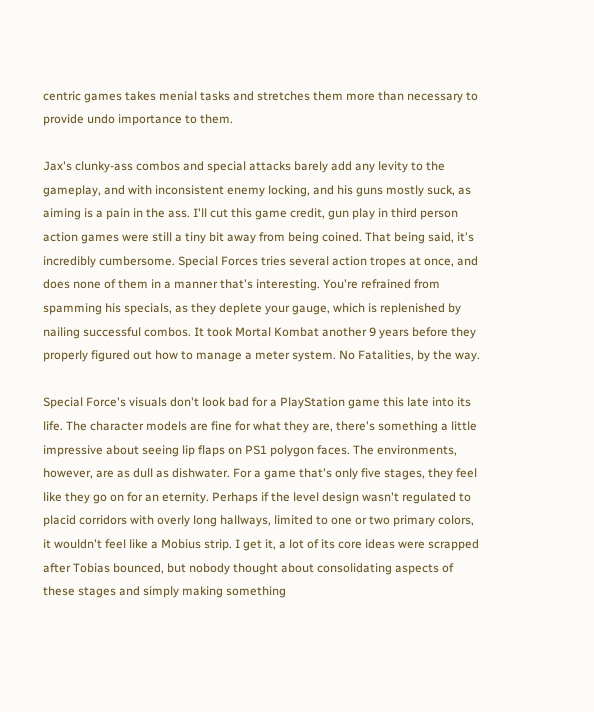centric games takes menial tasks and stretches them more than necessary to provide undo importance to them.

Jax's clunky-ass combos and special attacks barely add any levity to the gameplay, and with inconsistent enemy locking, and his guns mostly suck, as aiming is a pain in the ass. I'll cut this game credit, gun play in third person action games were still a tiny bit away from being coined. That being said, it's incredibly cumbersome. Special Forces tries several action tropes at once, and does none of them in a manner that's interesting. You're refrained from spamming his specials, as they deplete your gauge, which is replenished by nailing successful combos. It took Mortal Kombat another 9 years before they properly figured out how to manage a meter system. No Fatalities, by the way.

Special Force's visuals don't look bad for a PlayStation game this late into its life. The character models are fine for what they are, there's something a little impressive about seeing lip flaps on PS1 polygon faces. The environments, however, are as dull as dishwater. For a game that's only five stages, they feel like they go on for an eternity. Perhaps if the level design wasn't regulated to placid corridors with overly long hallways, limited to one or two primary colors, it wouldn't feel like a Mobius strip. I get it, a lot of its core ideas were scrapped after Tobias bounced, but nobody thought about consolidating aspects of these stages and simply making something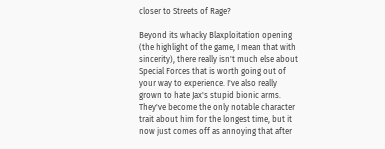closer to Streets of Rage?

Beyond its whacky Blaxploitation opening (the highlight of the game, I mean that with sincerity), there really isn't much else about Special Forces that is worth going out of your way to experience. I've also really grown to hate Jax's stupid bionic arms. They've become the only notable character trait about him for the longest time, but it now just comes off as annoying that after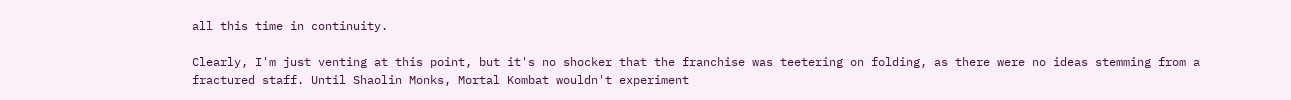all this time in continuity.

Clearly, I'm just venting at this point, but it's no shocker that the franchise was teetering on folding, as there were no ideas stemming from a fractured staff. Until Shaolin Monks, Mortal Kombat wouldn't experiment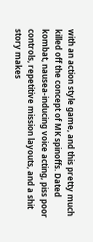with an action style game, and this pretty much killed off the concept of MK spinoffs. Dated kombat, nausea-inducing voice acting, piss poor controls, repetitive mission layouts, and a shit story makes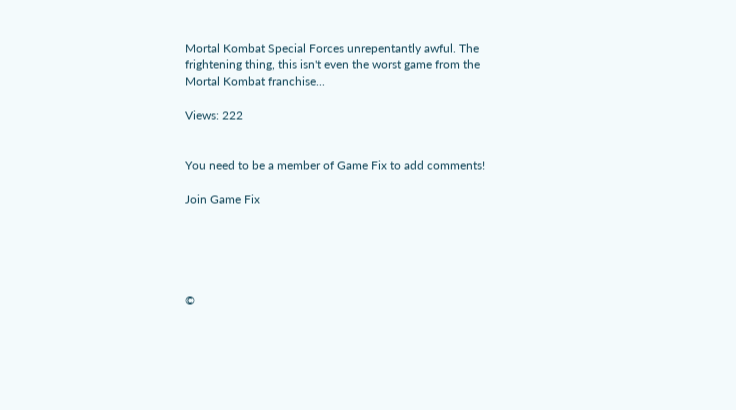Mortal Kombat Special Forces unrepentantly awful. The frightening thing, this isn't even the worst game from the Mortal Kombat franchise...

Views: 222


You need to be a member of Game Fix to add comments!

Join Game Fix





©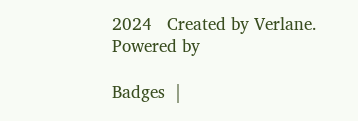2024   Created by Verlane.   Powered by

Badges  |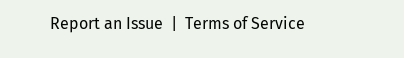Report an Issue  |  Terms of Service